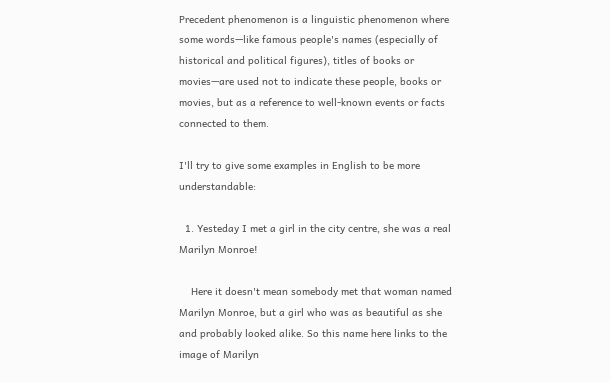Precedent phenomenon is a linguistic phenomenon where some words—like famous people's names (especially of historical and political figures), titles of books or movies—are used not to indicate these people, books or movies, but as a reference to well-known events or facts connected to them.

I'll try to give some examples in English to be more understandable:

  1. Yesteday I met a girl in the city centre, she was a real Marilyn Monroe!

    Here it doesn't mean somebody met that woman named Marilyn Monroe, but a girl who was as beautiful as she and probably looked alike. So this name here links to the image of Marilyn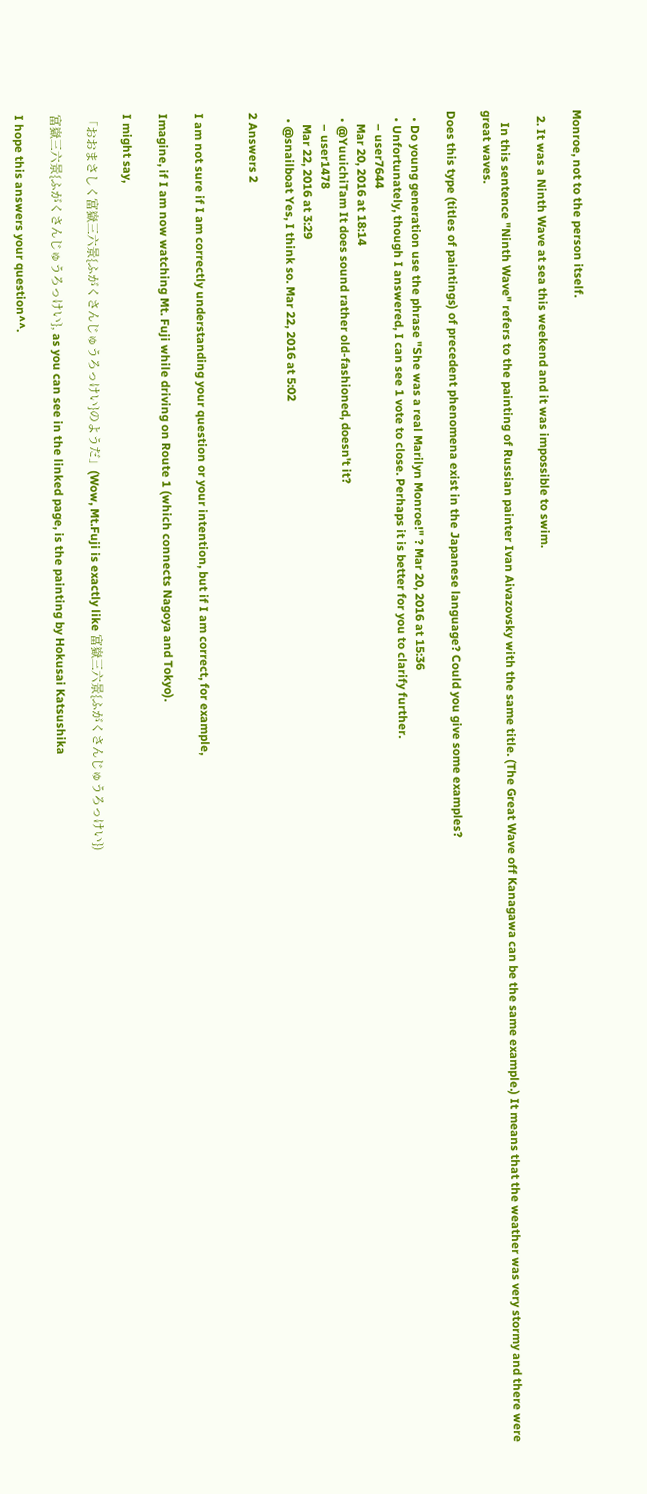Monroe, not to the person itself.

  2. It was a Ninth Wave at sea this weekend and it was impossible to swim.

    In this sentence "Ninth Wave" refers to the painting of Russian painter Ivan Aivazovsky with the same title. (The Great Wave off Kanagawa can be the same example.) It means that the weather was very stormy and there were great waves.

Does this type (titles of paintings) of precedent phenomena exist in the Japanese language? Could you give some examples?

  • Do young generation use the phrase "She was a real Marilyn Monroe!" ? Mar 20, 2016 at 15:36
  • Unfortunately, though I answered, I can see 1 vote to close. Perhaps it is better for you to clarify further.
    – user7644
    Mar 20, 2016 at 18:14
  • @YuuichiTam It does sound rather old-fashioned, doesn't it?
    – user1478
    Mar 22, 2016 at 3:29
  • @snailboat Yes, I think so. Mar 22, 2016 at 5:02

2 Answers 2


I am not sure if I am correctly understanding your question or your intention, but if I am correct, for example,

Imagine, if I am now watching Mt. Fuji while driving on Route 1 (which connects Nagoya and Tokyo).

I might say,

「おおまさしく富嶽三六景{ふがくさんじゅうろっけい}のようだ」(Wow, Mt.Fuji is exactly like 富嶽三六景{ふがくさんじゅうろっけい})

富嶽三六景{ふがくさんじゅうろっけい}, as you can see in the linked page, is the painting by Hokusai Katsushika

I hope this answers your question^^.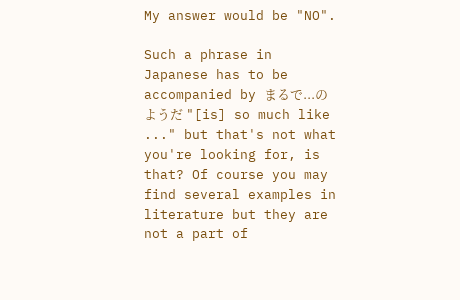My answer would be "NO".

Such a phrase in Japanese has to be accompanied by まるで...のようだ "[is] so much like ..." but that's not what you're looking for, is that? Of course you may find several examples in literature but they are not a part of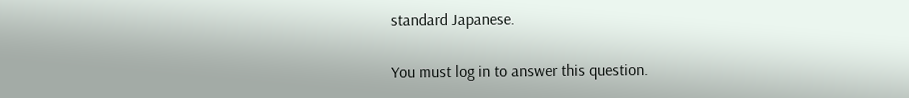standard Japanese.

You must log in to answer this question.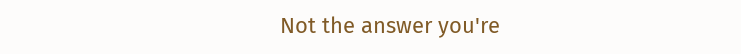Not the answer you're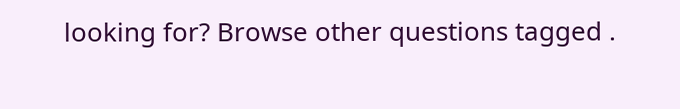looking for? Browse other questions tagged .